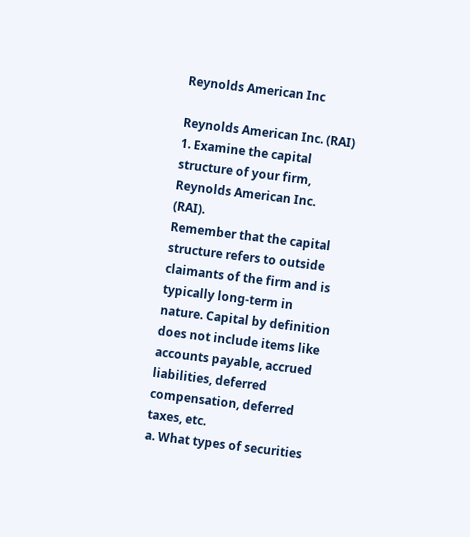Reynolds American Inc

Reynolds American Inc. (RAI)
1. Examine the capital structure of your firm, Reynolds American Inc. (RAI).
Remember that the capital structure refers to outside claimants of the firm and is
typically long-term in nature. Capital by definition does not include items like
accounts payable, accrued liabilities, deferred compensation, deferred taxes, etc.
a. What types of securities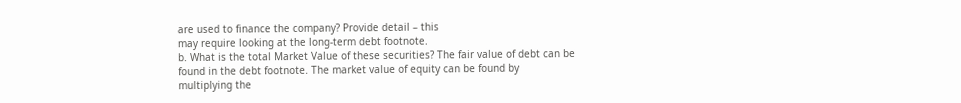are used to finance the company? Provide detail – this
may require looking at the long-term debt footnote.
b. What is the total Market Value of these securities? The fair value of debt can be
found in the debt footnote. The market value of equity can be found by
multiplying the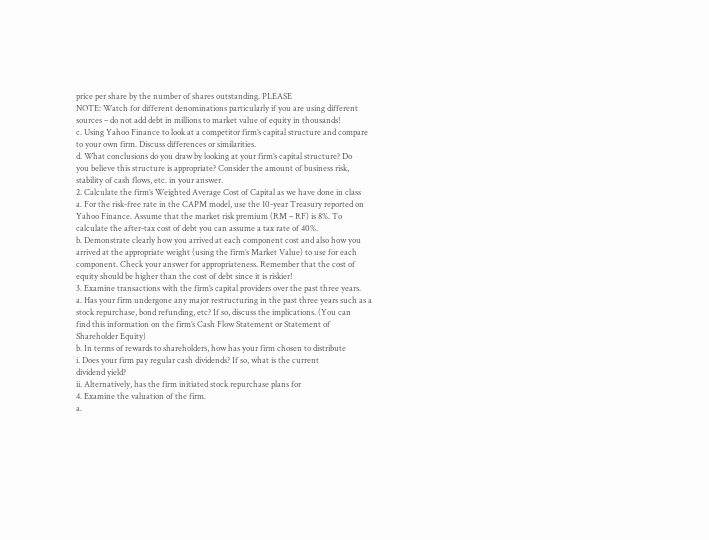price per share by the number of shares outstanding. PLEASE
NOTE: Watch for different denominations particularly if you are using different
sources – do not add debt in millions to market value of equity in thousands!
c. Using Yahoo Finance to look at a competitor firm’s capital structure and compare
to your own firm. Discuss differences or similarities.
d. What conclusions do you draw by looking at your firm’s capital structure? Do
you believe this structure is appropriate? Consider the amount of business risk,
stability of cash flows, etc. in your answer.
2. Calculate the firm’s Weighted Average Cost of Capital as we have done in class
a. For the risk-free rate in the CAPM model, use the 10-year Treasury reported on
Yahoo Finance. Assume that the market risk premium (RM – RF) is 8%. To
calculate the after-tax cost of debt you can assume a tax rate of 40%.
b. Demonstrate clearly how you arrived at each component cost and also how you
arrived at the appropriate weight (using the firm’s Market Value) to use for each
component. Check your answer for appropriateness. Remember that the cost of
equity should be higher than the cost of debt since it is riskier!
3. Examine transactions with the firm’s capital providers over the past three years.
a. Has your firm undergone any major restructuring in the past three years such as a
stock repurchase, bond refunding, etc? If so, discuss the implications. (You can
find this information on the firm’s Cash Flow Statement or Statement of
Shareholder Equity)
b. In terms of rewards to shareholders, how has your firm chosen to distribute
i. Does your firm pay regular cash dividends? If so, what is the current
dividend yield?
ii. Alternatively, has the firm initiated stock repurchase plans for
4. Examine the valuation of the firm.
a.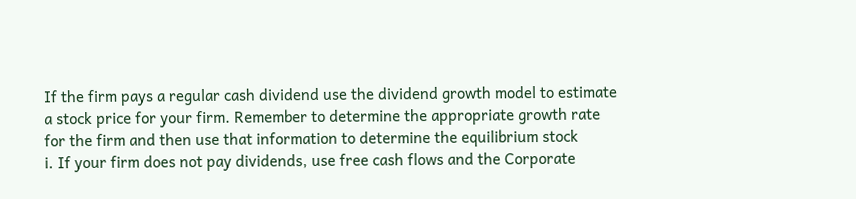If the firm pays a regular cash dividend use the dividend growth model to estimate
a stock price for your firm. Remember to determine the appropriate growth rate
for the firm and then use that information to determine the equilibrium stock
i. If your firm does not pay dividends, use free cash flows and the Corporate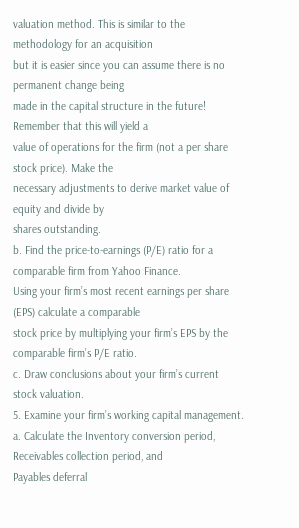valuation method. This is similar to the methodology for an acquisition
but it is easier since you can assume there is no permanent change being
made in the capital structure in the future! Remember that this will yield a
value of operations for the firm (not a per share stock price). Make the
necessary adjustments to derive market value of equity and divide by
shares outstanding.
b. Find the price-to-earnings (P/E) ratio for a comparable firm from Yahoo Finance.
Using your firm’s most recent earnings per share (EPS) calculate a comparable
stock price by multiplying your firm’s EPS by the comparable firm’s P/E ratio.
c. Draw conclusions about your firm’s current stock valuation.
5. Examine your firm’s working capital management.
a. Calculate the Inventory conversion period, Receivables collection period, and
Payables deferral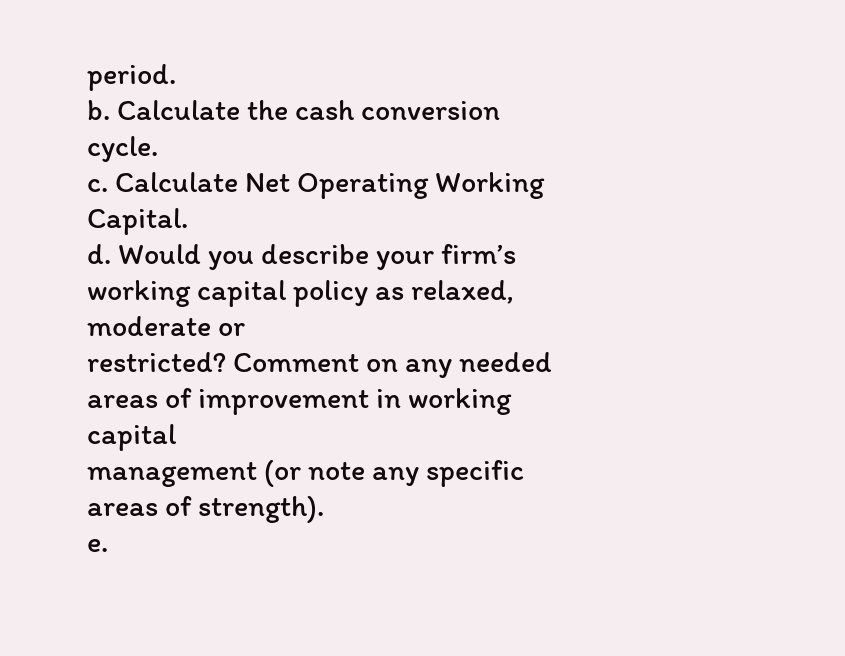period.
b. Calculate the cash conversion cycle.
c. Calculate Net Operating Working Capital.
d. Would you describe your firm’s working capital policy as relaxed, moderate or
restricted? Comment on any needed areas of improvement in working capital
management (or note any specific areas of strength).
e.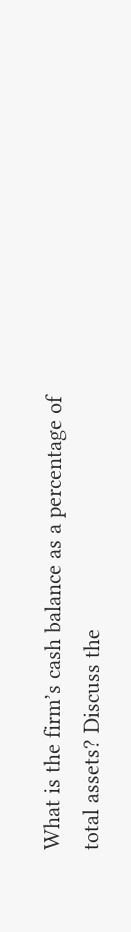What is the firm’s cash balance as a percentage of total assets? Discuss the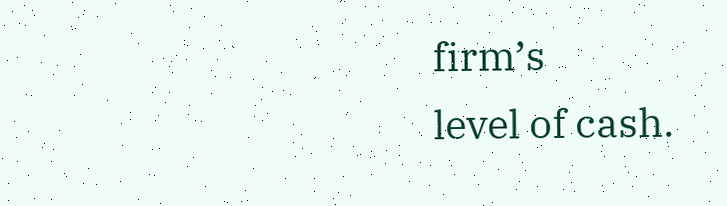firm’s
level of cash.